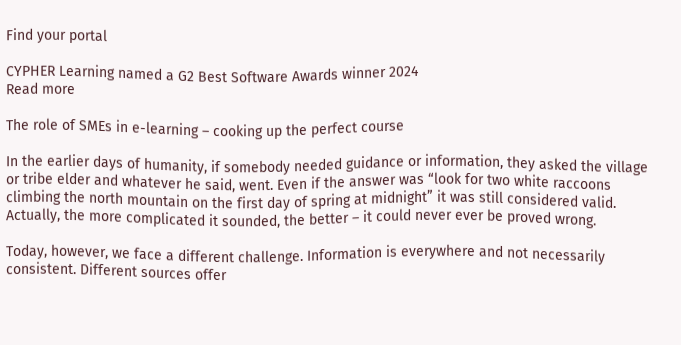Find your portal

CYPHER Learning named a G2 Best Software Awards winner 2024
Read more

The role of SMEs in e-learning – cooking up the perfect course

In the earlier days of humanity, if somebody needed guidance or information, they asked the village or tribe elder and whatever he said, went. Even if the answer was “look for two white raccoons climbing the north mountain on the first day of spring at midnight” it was still considered valid. Actually, the more complicated it sounded, the better – it could never ever be proved wrong.

Today, however, we face a different challenge. Information is everywhere and not necessarily consistent. Different sources offer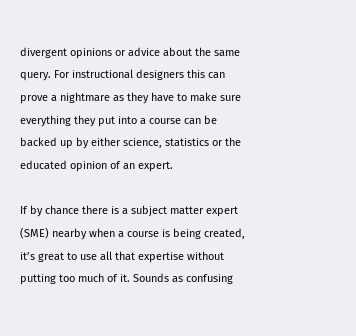divergent opinions or advice about the same query. For instructional designers this can prove a nightmare as they have to make sure everything they put into a course can be backed up by either science, statistics or the educated opinion of an expert.

If by chance there is a subject matter expert (SME) nearby when a course is being created, it’s great to use all that expertise without putting too much of it. Sounds as confusing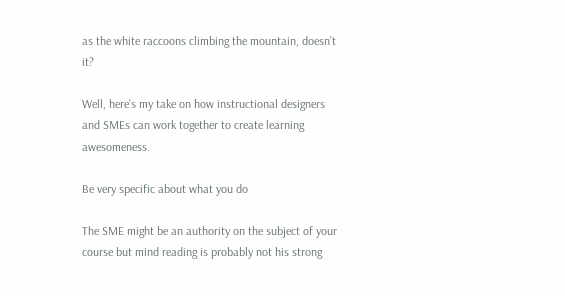as the white raccoons climbing the mountain, doesn’t it?

Well, here’s my take on how instructional designers and SMEs can work together to create learning awesomeness.

Be very specific about what you do

The SME might be an authority on the subject of your course but mind reading is probably not his strong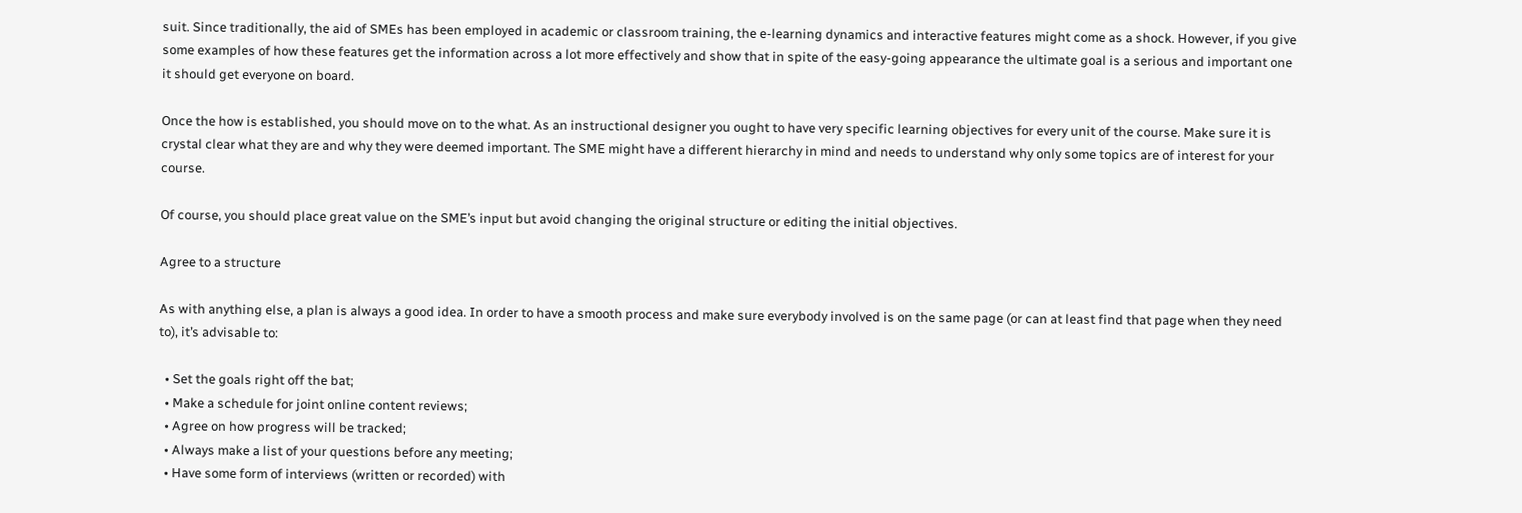suit. Since traditionally, the aid of SMEs has been employed in academic or classroom training, the e-learning dynamics and interactive features might come as a shock. However, if you give some examples of how these features get the information across a lot more effectively and show that in spite of the easy-going appearance the ultimate goal is a serious and important one it should get everyone on board.

Once the how is established, you should move on to the what. As an instructional designer you ought to have very specific learning objectives for every unit of the course. Make sure it is crystal clear what they are and why they were deemed important. The SME might have a different hierarchy in mind and needs to understand why only some topics are of interest for your course.

Of course, you should place great value on the SME’s input but avoid changing the original structure or editing the initial objectives.

Agree to a structure

As with anything else, a plan is always a good idea. In order to have a smooth process and make sure everybody involved is on the same page (or can at least find that page when they need to), it’s advisable to:

  • Set the goals right off the bat;
  • Make a schedule for joint online content reviews;
  • Agree on how progress will be tracked;
  • Always make a list of your questions before any meeting;
  • Have some form of interviews (written or recorded) with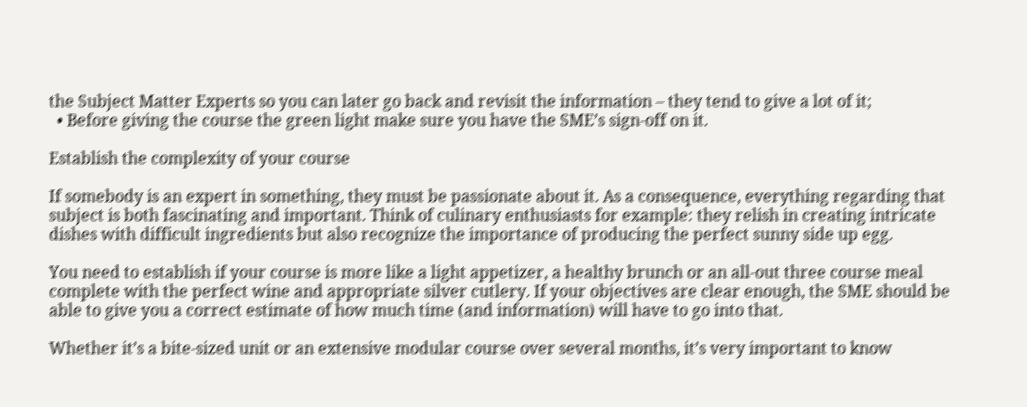the Subject Matter Experts so you can later go back and revisit the information – they tend to give a lot of it;
  • Before giving the course the green light make sure you have the SME’s sign-off on it.

Establish the complexity of your course

If somebody is an expert in something, they must be passionate about it. As a consequence, everything regarding that subject is both fascinating and important. Think of culinary enthusiasts for example: they relish in creating intricate dishes with difficult ingredients but also recognize the importance of producing the perfect sunny side up egg.

You need to establish if your course is more like a light appetizer, a healthy brunch or an all-out three course meal complete with the perfect wine and appropriate silver cutlery. If your objectives are clear enough, the SME should be able to give you a correct estimate of how much time (and information) will have to go into that.

Whether it’s a bite-sized unit or an extensive modular course over several months, it’s very important to know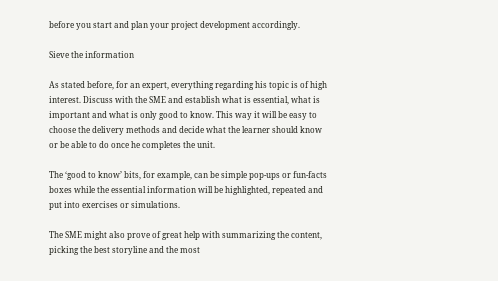before you start and plan your project development accordingly.

Sieve the information

As stated before, for an expert, everything regarding his topic is of high interest. Discuss with the SME and establish what is essential, what is important and what is only good to know. This way it will be easy to choose the delivery methods and decide what the learner should know or be able to do once he completes the unit.

The ‘good to know’ bits, for example, can be simple pop-ups or fun-facts boxes while the essential information will be highlighted, repeated and put into exercises or simulations.

The SME might also prove of great help with summarizing the content, picking the best storyline and the most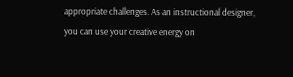appropriate challenges. As an instructional designer, you can use your creative energy on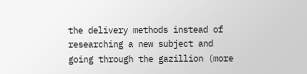the delivery methods instead of researching a new subject and going through the gazillion (more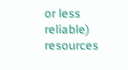or less reliable) resources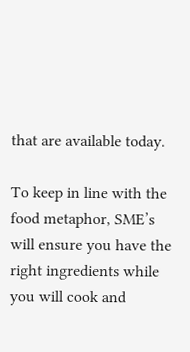that are available today.

To keep in line with the food metaphor, SME’s will ensure you have the right ingredients while you will cook and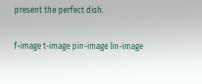present the perfect dish.

f-image t-image pin-image lin-image